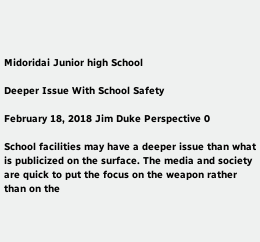Midoridai Junior high School

Deeper Issue With School Safety

February 18, 2018 Jim Duke Perspective 0

School facilities may have a deeper issue than what is publicized on the surface. The media and society are quick to put the focus on the weapon rather than on the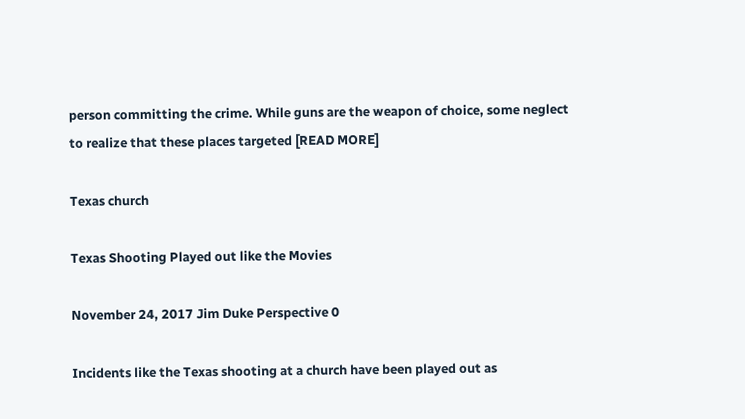person committing the crime. While guns are the weapon of choice, some neglect to realize that these places targeted [READ MORE]

Texas church

Texas Shooting Played out like the Movies

November 24, 2017 Jim Duke Perspective 0

Incidents like the Texas shooting at a church have been played out as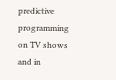predictive programming on TV shows and in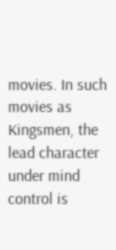movies. In such movies as Kingsmen, the lead character under mind control is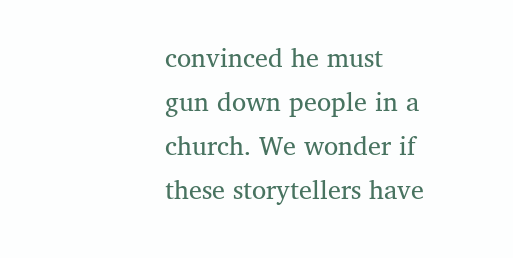convinced he must gun down people in a church. We wonder if these storytellers have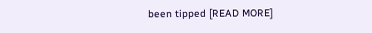been tipped [READ MORE]